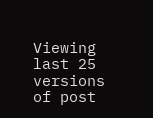Viewing last 25 versions of post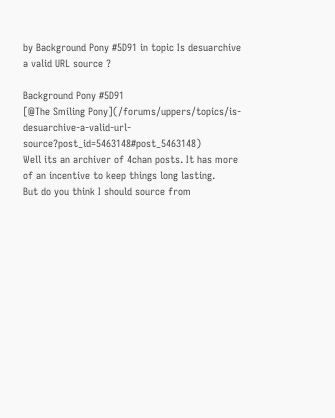by Background Pony #5D91 in topic Is desuarchive a valid URL source ?

Background Pony #5D91
[@The Smiling Pony](/forums/uppers/topics/is-desuarchive-a-valid-url-source?post_id=5463148#post_5463148)
Well its an archiver of 4chan posts. It has more of an incentive to keep things long lasting.
But do you think I should source from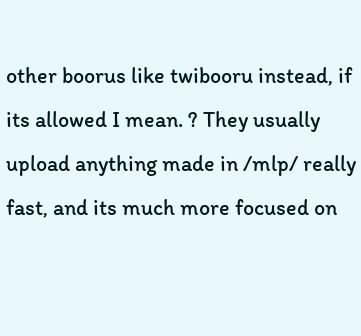other boorus like twibooru instead, if its allowed I mean. ? They usually upload anything made in /mlp/ really fast, and its much more focused on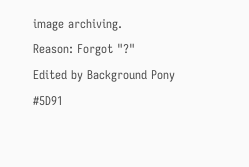image archiving.
Reason: Forgot "?"
Edited by Background Pony #5D91